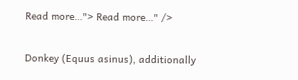Read more…"> Read more…" />


Donkey (Equus asinus), additionally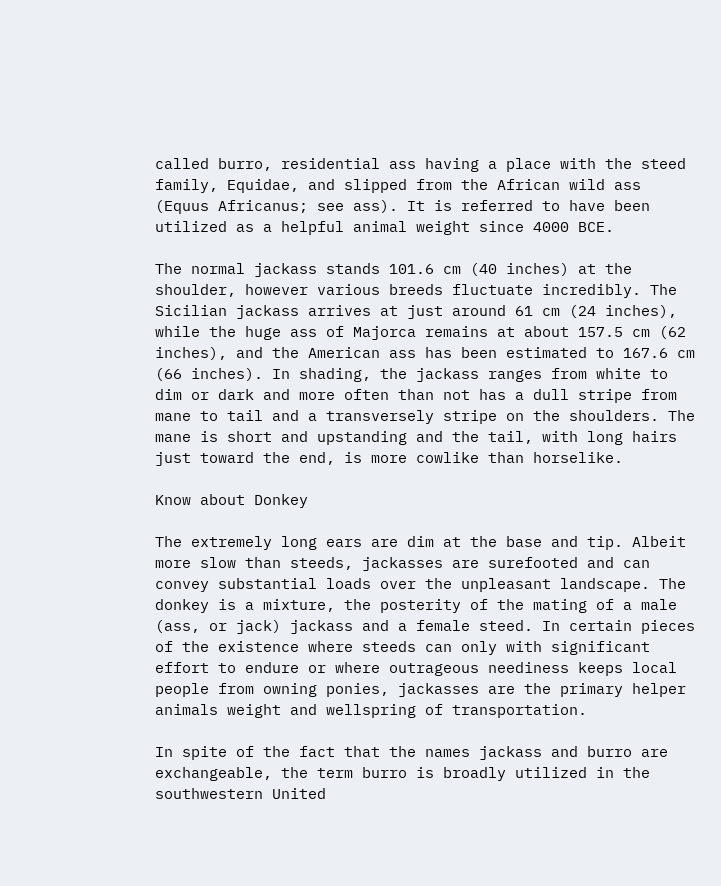called burro, residential ass having a place with the steed family, Equidae, and slipped from the African wild ass (Equus Africanus; see ass). It is referred to have been utilized as a helpful animal weight since 4000 BCE.

The normal jackass stands 101.6 cm (40 inches) at the shoulder, however various breeds fluctuate incredibly. The Sicilian jackass arrives at just around 61 cm (24 inches), while the huge ass of Majorca remains at about 157.5 cm (62 inches), and the American ass has been estimated to 167.6 cm (66 inches). In shading, the jackass ranges from white to dim or dark and more often than not has a dull stripe from mane to tail and a transversely stripe on the shoulders. The mane is short and upstanding and the tail, with long hairs just toward the end, is more cowlike than horselike.

Know about Donkey

The extremely long ears are dim at the base and tip. Albeit more slow than steeds, jackasses are surefooted and can convey substantial loads over the unpleasant landscape. The donkey is a mixture, the posterity of the mating of a male (ass, or jack) jackass and a female steed. In certain pieces of the existence where steeds can only with significant effort to endure or where outrageous neediness keeps local people from owning ponies, jackasses are the primary helper animals weight and wellspring of transportation.

In spite of the fact that the names jackass and burro are exchangeable, the term burro is broadly utilized in the southwestern United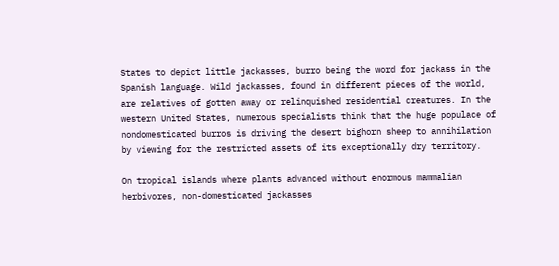States to depict little jackasses, burro being the word for jackass in the Spanish language. Wild jackasses, found in different pieces of the world, are relatives of gotten away or relinquished residential creatures. In the western United States, numerous specialists think that the huge populace of nondomesticated burros is driving the desert bighorn sheep to annihilation by viewing for the restricted assets of its exceptionally dry territory.

On tropical islands where plants advanced without enormous mammalian herbivores, non-domesticated jackasses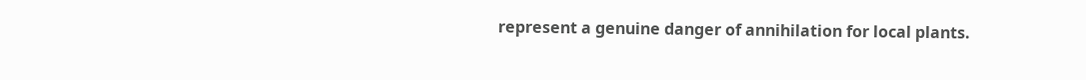represent a genuine danger of annihilation for local plants.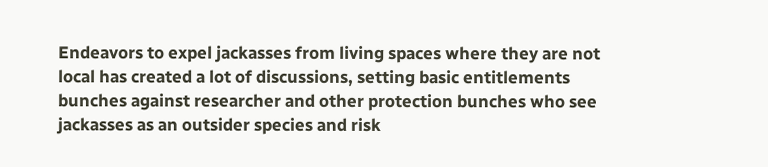Endeavors to expel jackasses from living spaces where they are not local has created a lot of discussions, setting basic entitlements bunches against researcher and other protection bunches who see jackasses as an outsider species and risk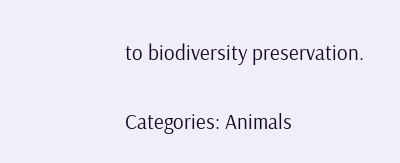to biodiversity preservation.

Categories: Animals